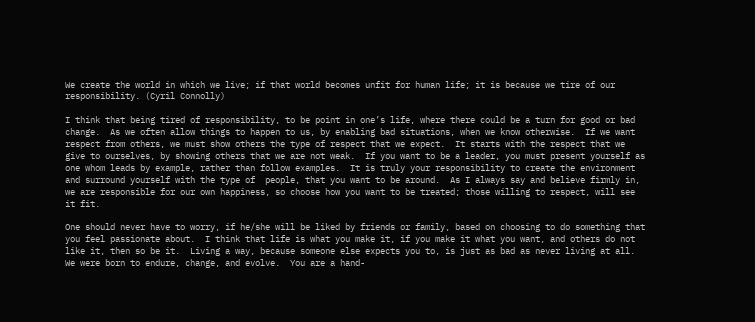We create the world in which we live; if that world becomes unfit for human life; it is because we tire of our responsibility. (Cyril Connolly)

I think that being tired of responsibility, to be point in one’s life, where there could be a turn for good or bad change.  As we often allow things to happen to us, by enabling bad situations, when we know otherwise.  If we want respect from others, we must show others the type of respect that we expect.  It starts with the respect that we give to ourselves, by showing others that we are not weak.  If you want to be a leader, you must present yourself as one whom leads by example, rather than follow examples.  It is truly your responsibility to create the environment and surround yourself with the type of  people, that you want to be around.  As I always say and believe firmly in, we are responsible for our own happiness, so choose how you want to be treated; those willing to respect, will see it fit.

One should never have to worry, if he/she will be liked by friends or family, based on choosing to do something that you feel passionate about.  I think that life is what you make it, if you make it what you want, and others do not like it, then so be it.  Living a way, because someone else expects you to, is just as bad as never living at all.  We were born to endure, change, and evolve.  You are a hand-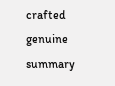crafted genuine summary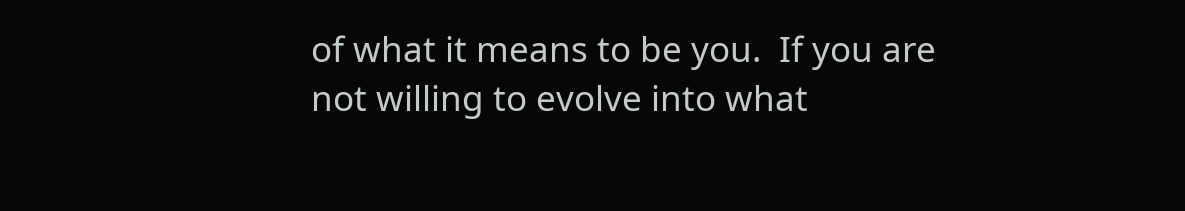of what it means to be you.  If you are not willing to evolve into what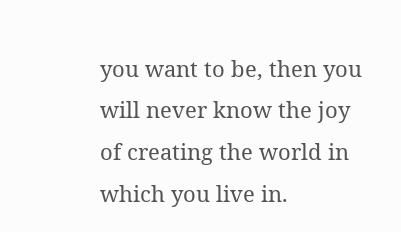you want to be, then you will never know the joy of creating the world in which you live in.